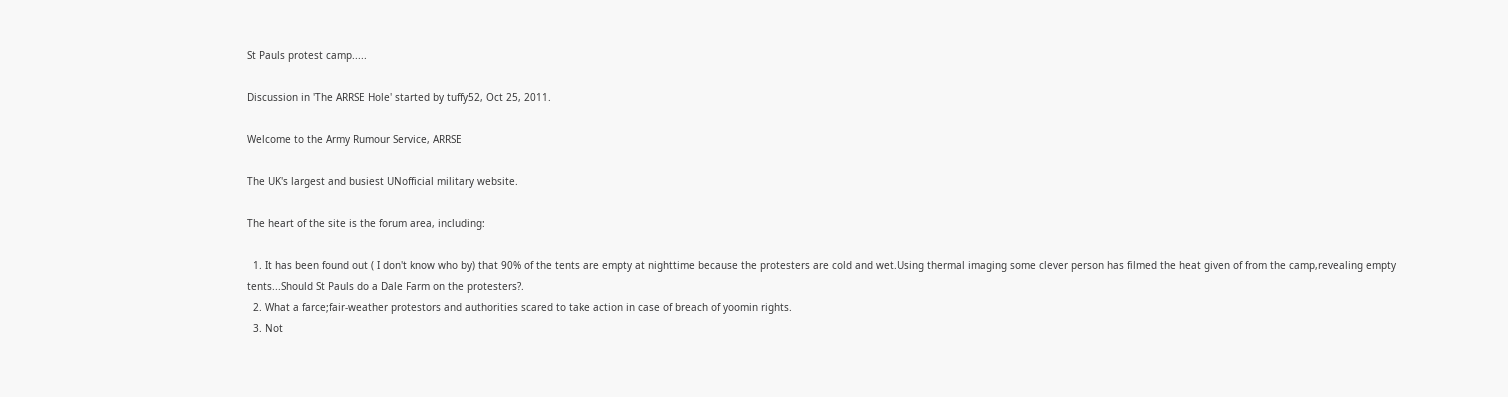St Pauls protest camp.....

Discussion in 'The ARRSE Hole' started by tuffy52, Oct 25, 2011.

Welcome to the Army Rumour Service, ARRSE

The UK's largest and busiest UNofficial military website.

The heart of the site is the forum area, including:

  1. It has been found out ( I don't know who by) that 90% of the tents are empty at nighttime because the protesters are cold and wet.Using thermal imaging some clever person has filmed the heat given of from the camp,revealing empty tents...Should St Pauls do a Dale Farm on the protesters?.
  2. What a farce;fair-weather protestors and authorities scared to take action in case of breach of yoomin rights.
  3. Not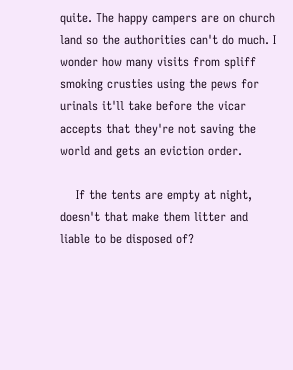quite. The happy campers are on church land so the authorities can't do much. I wonder how many visits from spliff smoking crusties using the pews for urinals it'll take before the vicar accepts that they're not saving the world and gets an eviction order.

    If the tents are empty at night, doesn't that make them litter and liable to be disposed of?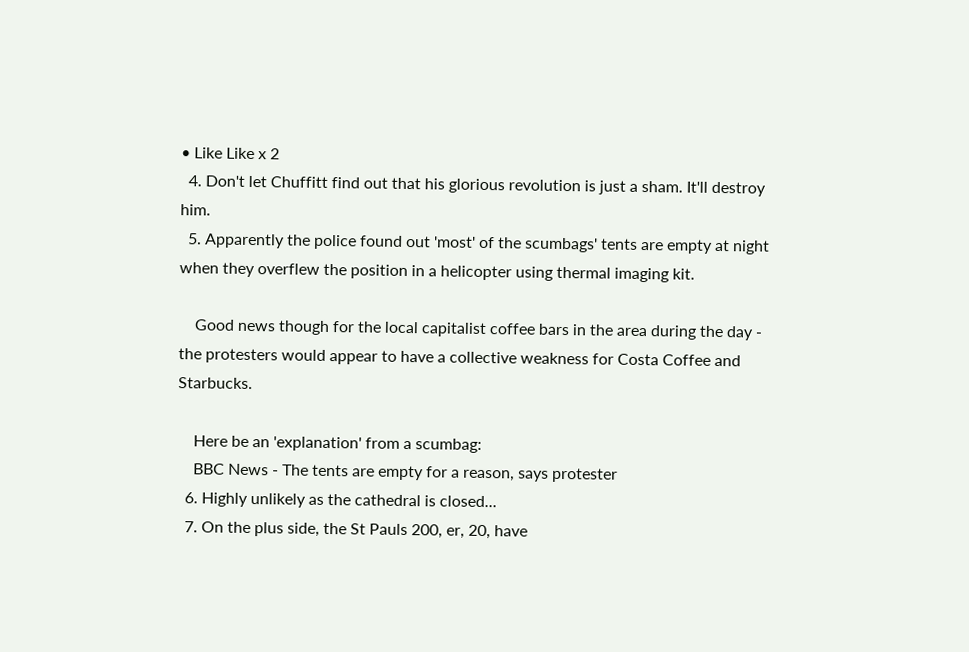• Like Like x 2
  4. Don't let Chuffitt find out that his glorious revolution is just a sham. It'll destroy him.
  5. Apparently the police found out 'most' of the scumbags' tents are empty at night when they overflew the position in a helicopter using thermal imaging kit.

    Good news though for the local capitalist coffee bars in the area during the day - the protesters would appear to have a collective weakness for Costa Coffee and Starbucks.

    Here be an 'explanation' from a scumbag:
    BBC News - The tents are empty for a reason, says protester
  6. Highly unlikely as the cathedral is closed...
  7. On the plus side, the St Pauls 200, er, 20, have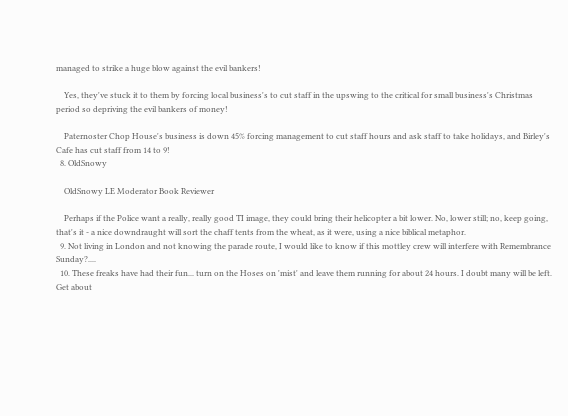managed to strike a huge blow against the evil bankers!

    Yes, they've stuck it to them by forcing local business's to cut staff in the upswing to the critical for small business's Christmas period so depriving the evil bankers of money!

    Paternoster Chop House's business is down 45% forcing management to cut staff hours and ask staff to take holidays, and Birley's Cafe has cut staff from 14 to 9!
  8. OldSnowy

    OldSnowy LE Moderator Book Reviewer

    Perhaps if the Police want a really, really good TI image, they could bring their helicopter a bit lower. No, lower still; no, keep going, that's it - a nice downdraught will sort the chaff tents from the wheat, as it were, using a nice biblical metaphor.
  9. Not living in London and not knowing the parade route, I would like to know if this mottley crew will interfere with Remembrance Sunday?....
  10. These freaks have had their fun... turn on the Hoses on 'mist' and leave them running for about 24 hours. I doubt many will be left. Get about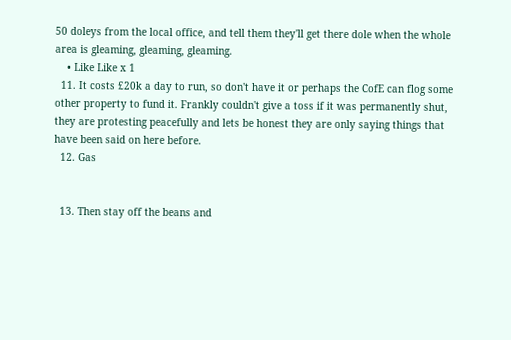50 doleys from the local office, and tell them they'll get there dole when the whole area is gleaming, gleaming, gleaming.
    • Like Like x 1
  11. It costs £20k a day to run, so don't have it or perhaps the CofE can flog some other property to fund it. Frankly couldn't give a toss if it was permanently shut, they are protesting peacefully and lets be honest they are only saying things that have been said on here before.
  12. Gas


  13. Then stay off the beans and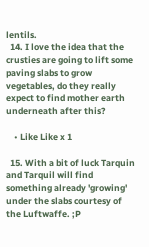lentils.
  14. I love the idea that the crusties are going to lift some paving slabs to grow vegetables, do they really expect to find mother earth underneath after this?

    • Like Like x 1

  15. With a bit of luck Tarquin and Tarquil will find something already 'growing' under the slabs courtesy of the Luftwaffe. ;P